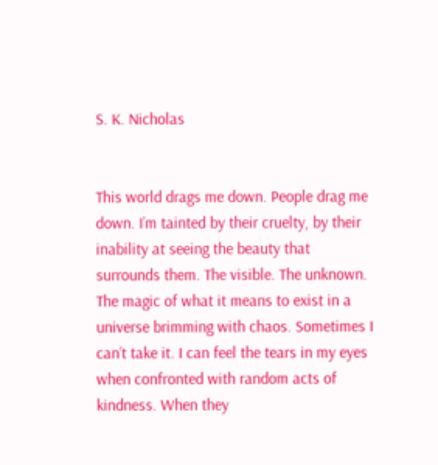S. K. Nicholas


This world drags me down. People drag me down. I’m tainted by their cruelty, by their inability at seeing the beauty that surrounds them. The visible. The unknown. The magic of what it means to exist in a universe brimming with chaos. Sometimes I can’t take it. I can feel the tears in my eyes when confronted with random acts of kindness. When they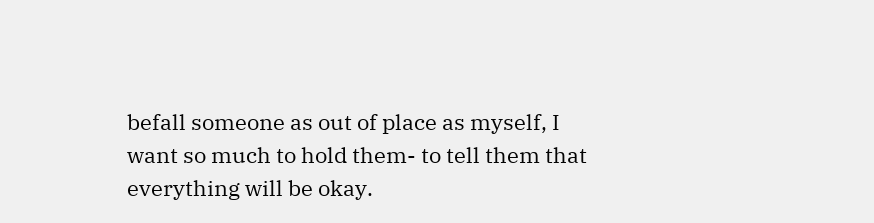befall someone as out of place as myself, I want so much to hold them- to tell them that everything will be okay.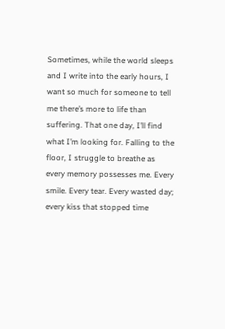Sometimes, while the world sleeps and I write into the early hours, I want so much for someone to tell me there’s more to life than suffering. That one day, I’ll find what I’m looking for. Falling to the floor, I struggle to breathe as every memory possesses me. Every smile. Every tear. Every wasted day; every kiss that stopped time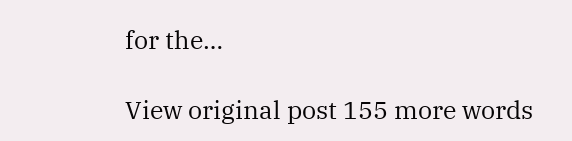for the…

View original post 155 more words